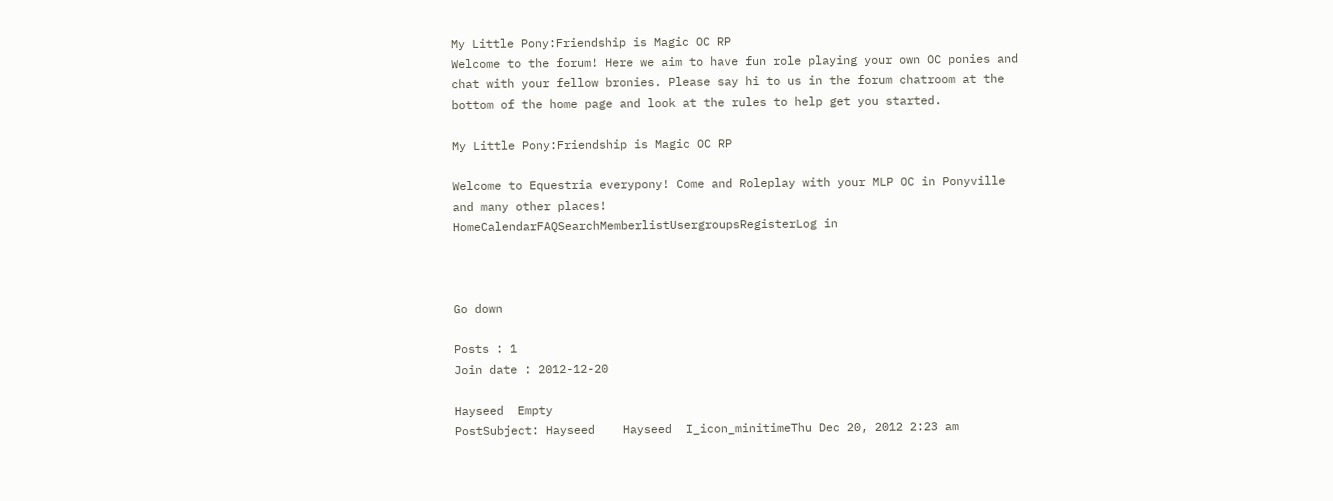My Little Pony:Friendship is Magic OC RP
Welcome to the forum! Here we aim to have fun role playing your own OC ponies and chat with your fellow bronies. Please say hi to us in the forum chatroom at the bottom of the home page and look at the rules to help get you started.

My Little Pony:Friendship is Magic OC RP

Welcome to Equestria everypony! Come and Roleplay with your MLP OC in Ponyville and many other places!
HomeCalendarFAQSearchMemberlistUsergroupsRegisterLog in



Go down

Posts : 1
Join date : 2012-12-20

Hayseed  Empty
PostSubject: Hayseed    Hayseed  I_icon_minitimeThu Dec 20, 2012 2:23 am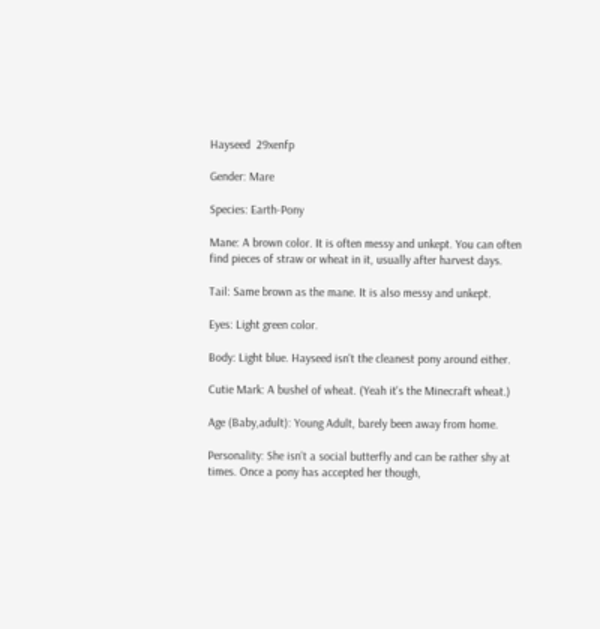Hayseed  29xenfp

Gender: Mare

Species: Earth-Pony

Mane: A brown color. It is often messy and unkept. You can often find pieces of straw or wheat in it, usually after harvest days.

Tail: Same brown as the mane. It is also messy and unkept.

Eyes: Light green color.

Body: Light blue. Hayseed isn't the cleanest pony around either.

Cutie Mark: A bushel of wheat. (Yeah it's the Minecraft wheat.)

Age (Baby,adult): Young Adult, barely been away from home.

Personality: She isn't a social butterfly and can be rather shy at times. Once a pony has accepted her though,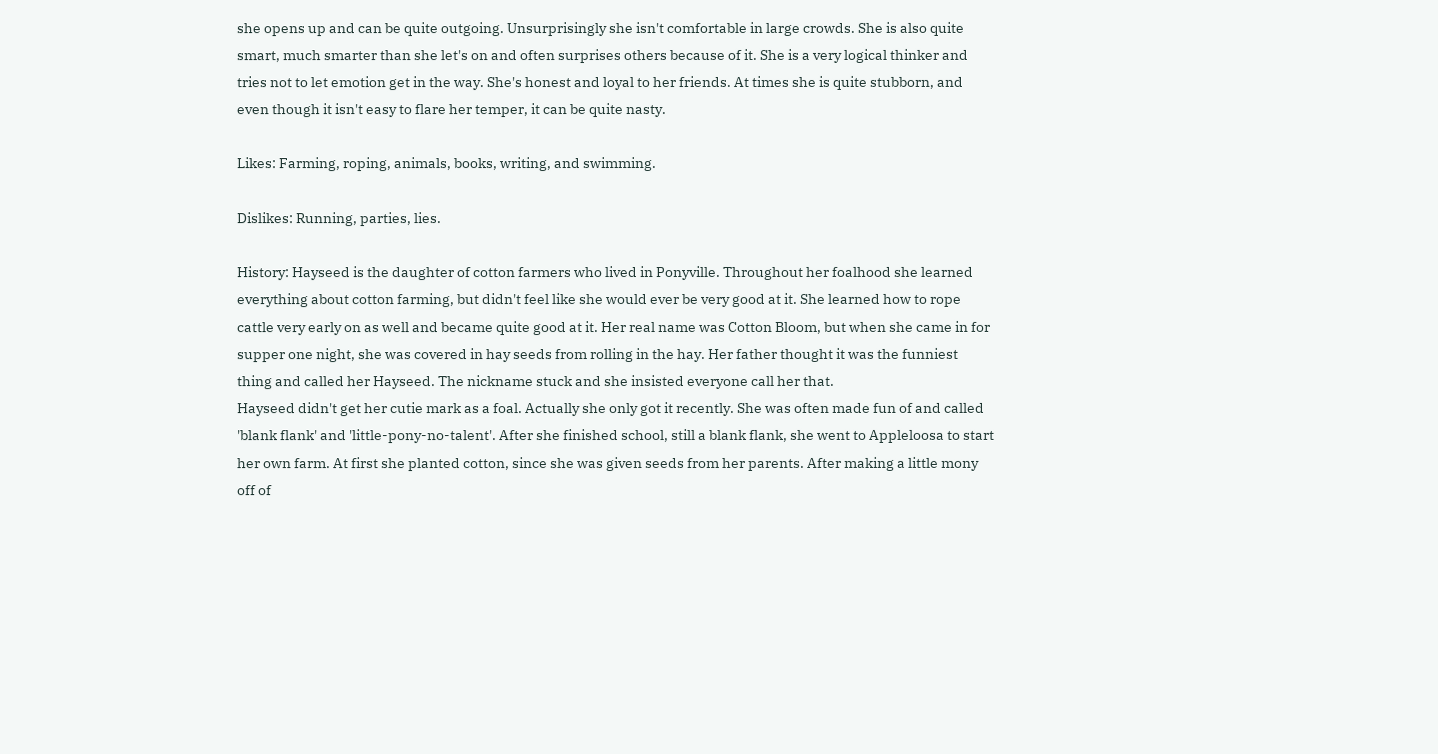she opens up and can be quite outgoing. Unsurprisingly she isn't comfortable in large crowds. She is also quite smart, much smarter than she let's on and often surprises others because of it. She is a very logical thinker and tries not to let emotion get in the way. She's honest and loyal to her friends. At times she is quite stubborn, and even though it isn't easy to flare her temper, it can be quite nasty.

Likes: Farming, roping, animals, books, writing, and swimming.

Dislikes: Running, parties, lies.

History: Hayseed is the daughter of cotton farmers who lived in Ponyville. Throughout her foalhood she learned everything about cotton farming, but didn't feel like she would ever be very good at it. She learned how to rope cattle very early on as well and became quite good at it. Her real name was Cotton Bloom, but when she came in for supper one night, she was covered in hay seeds from rolling in the hay. Her father thought it was the funniest thing and called her Hayseed. The nickname stuck and she insisted everyone call her that.
Hayseed didn't get her cutie mark as a foal. Actually she only got it recently. She was often made fun of and called 'blank flank' and 'little-pony-no-talent'. After she finished school, still a blank flank, she went to Appleloosa to start her own farm. At first she planted cotton, since she was given seeds from her parents. After making a little mony off of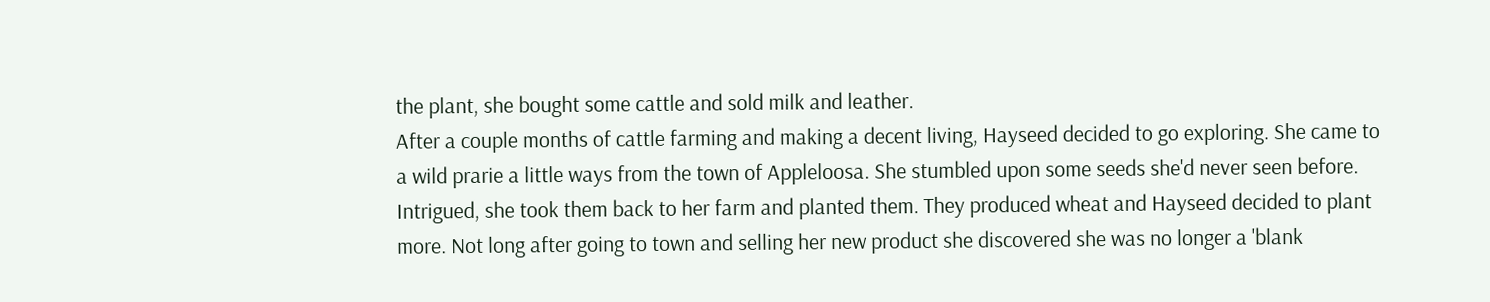the plant, she bought some cattle and sold milk and leather.
After a couple months of cattle farming and making a decent living, Hayseed decided to go exploring. She came to a wild prarie a little ways from the town of Appleloosa. She stumbled upon some seeds she'd never seen before. Intrigued, she took them back to her farm and planted them. They produced wheat and Hayseed decided to plant more. Not long after going to town and selling her new product she discovered she was no longer a 'blank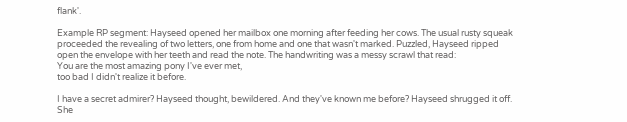flank'.

Example RP segment: Hayseed opened her mailbox one morning after feeding her cows. The usual rusty squeak proceeded the revealing of two letters, one from home and one that wasn't marked. Puzzled, Hayseed ripped open the envelope with her teeth and read the note. The handwriting was a messy scrawl that read:
You are the most amazing pony I've ever met,
too bad I didn't realize it before.

I have a secret admirer? Hayseed thought, bewildered. And they've known me before? Hayseed shrugged it off. She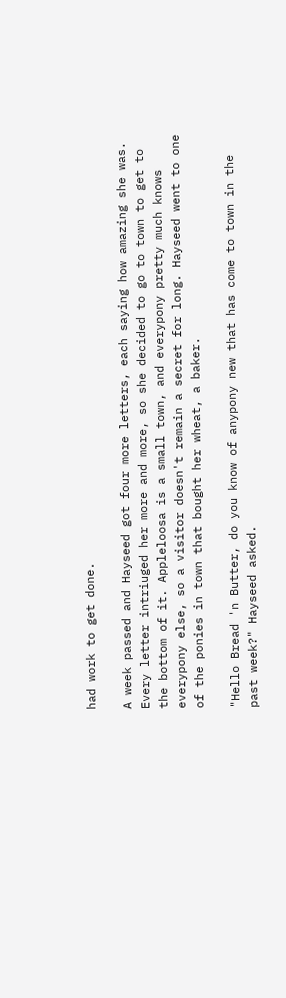had work to get done.

A week passed and Hayseed got four more letters, each saying how amazing she was. Every letter intriuged her more and more, so she decided to go to town to get to the bottom of it. Appleloosa is a small town, and everypony pretty much knows everypony else, so a visitor doesn't remain a secret for long. Hayseed went to one of the ponies in town that bought her wheat, a baker.

"Hello Bread 'n Butter, do you know of anypony new that has come to town in the past week?" Hayseed asked.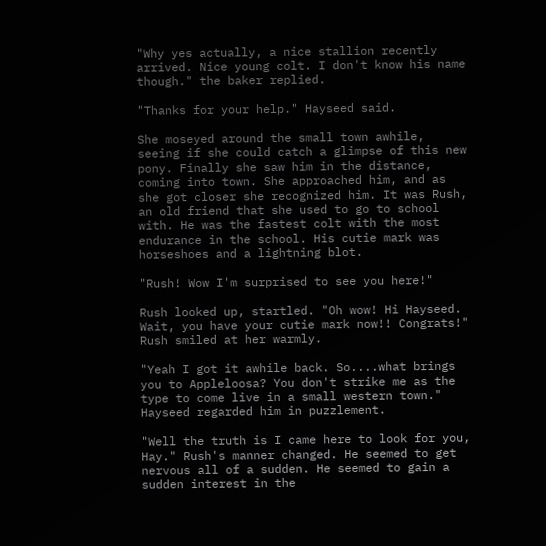"Why yes actually, a nice stallion recently arrived. Nice young colt. I don't know his name though." the baker replied.

"Thanks for your help." Hayseed said.

She moseyed around the small town awhile, seeing if she could catch a glimpse of this new pony. Finally she saw him in the distance, coming into town. She approached him, and as she got closer she recognized him. It was Rush, an old friend that she used to go to school with. He was the fastest colt with the most endurance in the school. His cutie mark was horseshoes and a lightning blot.

"Rush! Wow I'm surprised to see you here!"

Rush looked up, startled. "Oh wow! Hi Hayseed. Wait, you have your cutie mark now!! Congrats!" Rush smiled at her warmly.

"Yeah I got it awhile back. So....what brings you to Appleloosa? You don't strike me as the type to come live in a small western town." Hayseed regarded him in puzzlement.

"Well the truth is I came here to look for you, Hay." Rush's manner changed. He seemed to get nervous all of a sudden. He seemed to gain a sudden interest in the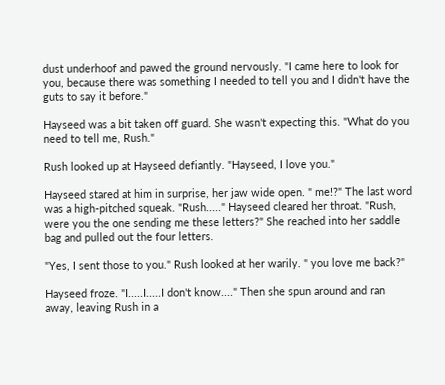dust underhoof and pawed the ground nervously. "I came here to look for you, because there was something I needed to tell you and I didn't have the guts to say it before."

Hayseed was a bit taken off guard. She wasn't expecting this. "What do you need to tell me, Rush."

Rush looked up at Hayseed defiantly. "Hayseed, I love you."

Hayseed stared at him in surprise, her jaw wide open. " me!?" The last word was a high-pitched squeak. "Rush....." Hayseed cleared her throat. "Rush, were you the one sending me these letters?" She reached into her saddle bag and pulled out the four letters.

"Yes, I sent those to you." Rush looked at her warily. " you love me back?"

Hayseed froze. "I.....I.....I don't know...." Then she spun around and ran away, leaving Rush in a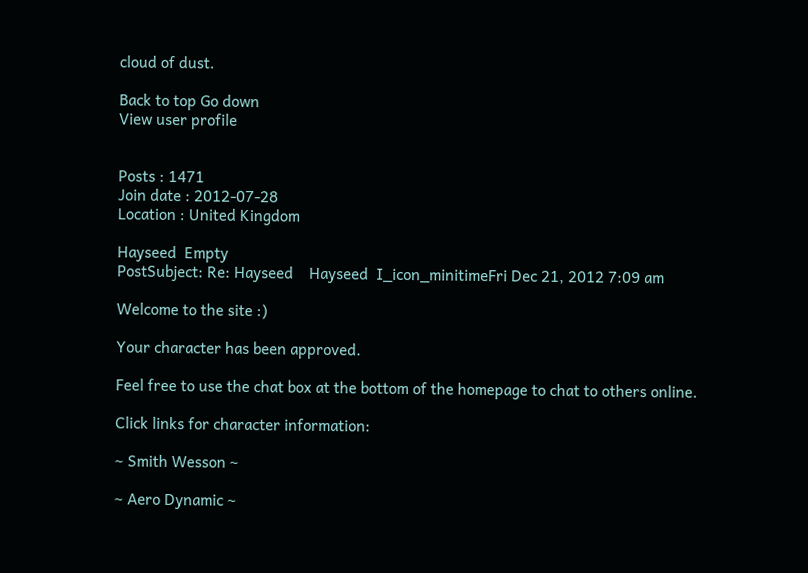cloud of dust.

Back to top Go down
View user profile


Posts : 1471
Join date : 2012-07-28
Location : United Kingdom

Hayseed  Empty
PostSubject: Re: Hayseed    Hayseed  I_icon_minitimeFri Dec 21, 2012 7:09 am

Welcome to the site :)

Your character has been approved.

Feel free to use the chat box at the bottom of the homepage to chat to others online.

Click links for character information:

~ Smith Wesson ~

~ Aero Dynamic ~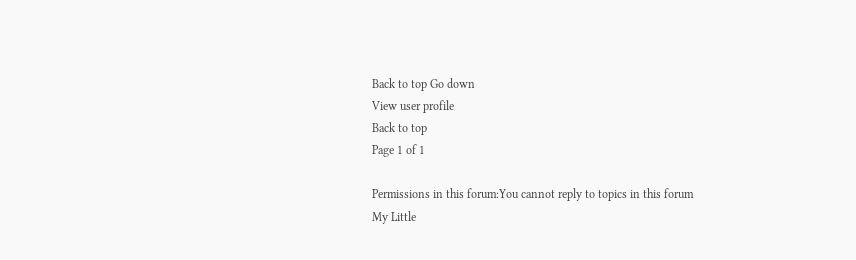Back to top Go down
View user profile
Back to top
Page 1 of 1

Permissions in this forum:You cannot reply to topics in this forum
My Little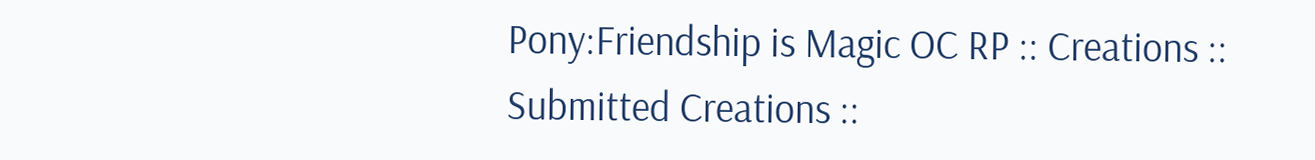Pony:Friendship is Magic OC RP :: Creations :: Submitted Creations ::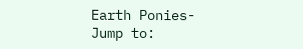Earth Ponies-
Jump to: